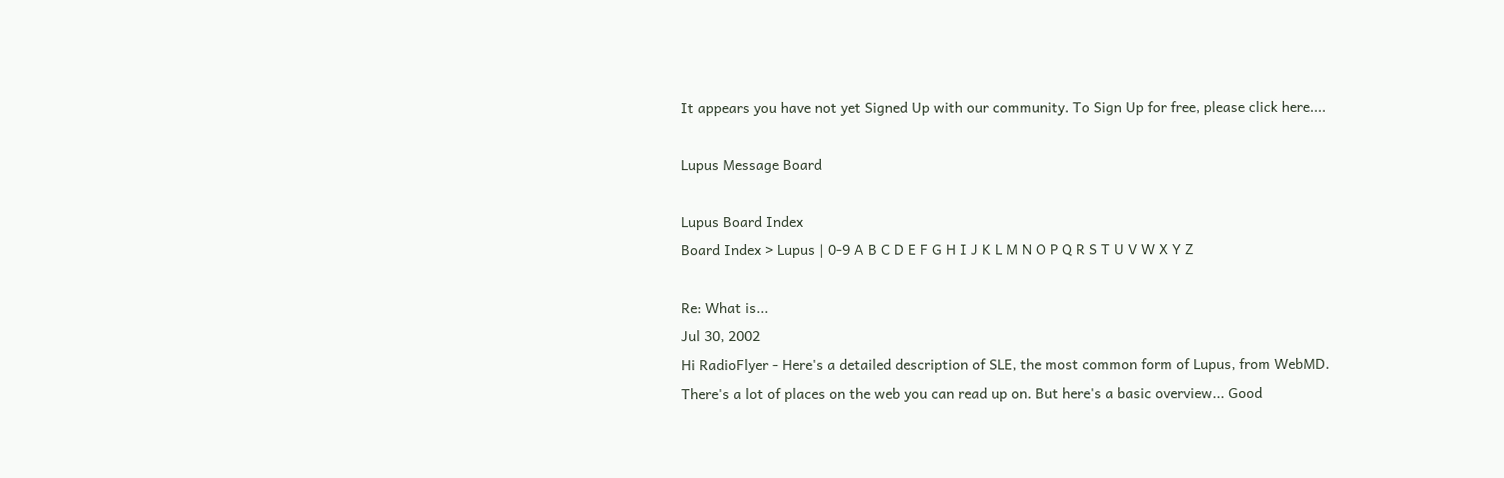It appears you have not yet Signed Up with our community. To Sign Up for free, please click here....

Lupus Message Board

Lupus Board Index
Board Index > Lupus | 0-9 A B C D E F G H I J K L M N O P Q R S T U V W X Y Z

Re: What is...
Jul 30, 2002
Hi RadioFlyer - Here's a detailed description of SLE, the most common form of Lupus, from WebMD. There's a lot of places on the web you can read up on. But here's a basic overview... Good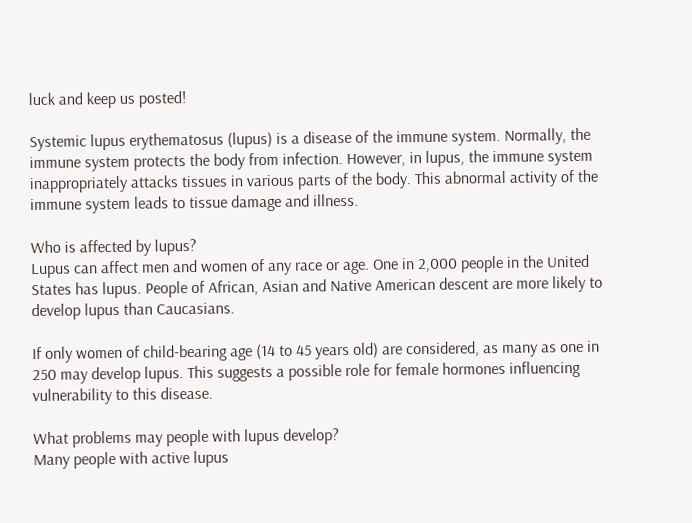luck and keep us posted!

Systemic lupus erythematosus (lupus) is a disease of the immune system. Normally, the immune system protects the body from infection. However, in lupus, the immune system inappropriately attacks tissues in various parts of the body. This abnormal activity of the immune system leads to tissue damage and illness.

Who is affected by lupus?
Lupus can affect men and women of any race or age. One in 2,000 people in the United States has lupus. People of African, Asian and Native American descent are more likely to develop lupus than Caucasians.

If only women of child-bearing age (14 to 45 years old) are considered, as many as one in 250 may develop lupus. This suggests a possible role for female hormones influencing vulnerability to this disease.

What problems may people with lupus develop?
Many people with active lupus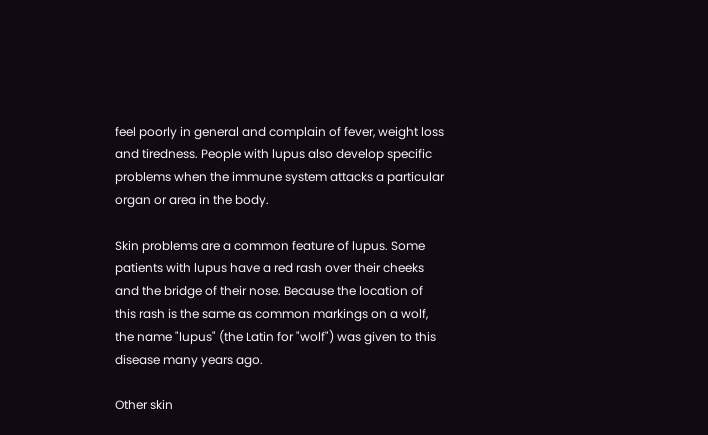feel poorly in general and complain of fever, weight loss and tiredness. People with lupus also develop specific problems when the immune system attacks a particular organ or area in the body.

Skin problems are a common feature of lupus. Some patients with lupus have a red rash over their cheeks and the bridge of their nose. Because the location of this rash is the same as common markings on a wolf, the name "lupus" (the Latin for "wolf") was given to this disease many years ago.

Other skin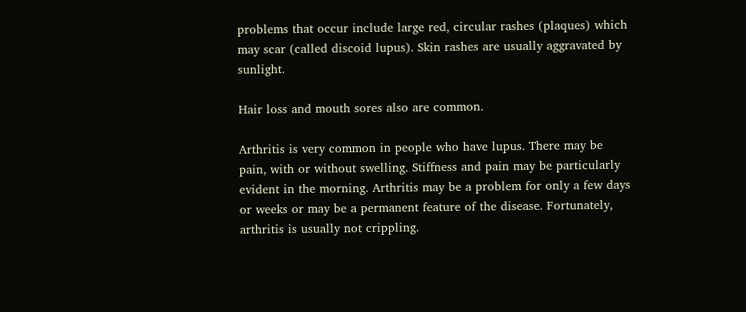problems that occur include large red, circular rashes (plaques) which may scar (called discoid lupus). Skin rashes are usually aggravated by sunlight.

Hair loss and mouth sores also are common.

Arthritis is very common in people who have lupus. There may be pain, with or without swelling. Stiffness and pain may be particularly evident in the morning. Arthritis may be a problem for only a few days or weeks or may be a permanent feature of the disease. Fortunately, arthritis is usually not crippling.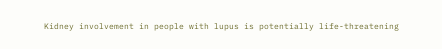Kidney involvement in people with lupus is potentially life-threatening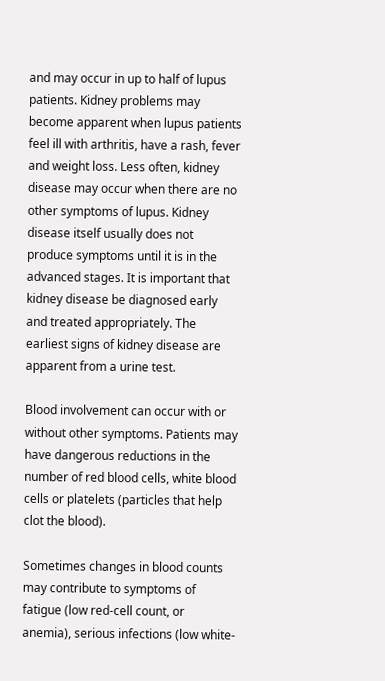and may occur in up to half of lupus patients. Kidney problems may become apparent when lupus patients feel ill with arthritis, have a rash, fever and weight loss. Less often, kidney disease may occur when there are no other symptoms of lupus. Kidney disease itself usually does not produce symptoms until it is in the advanced stages. It is important that kidney disease be diagnosed early and treated appropriately. The earliest signs of kidney disease are apparent from a urine test.

Blood involvement can occur with or without other symptoms. Patients may have dangerous reductions in the number of red blood cells, white blood cells or platelets (particles that help clot the blood).

Sometimes changes in blood counts may contribute to symptoms of fatigue (low red-cell count, or anemia), serious infections (low white-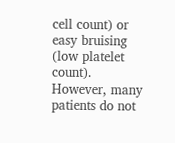cell count) or easy bruising (low platelet count). However, many patients do not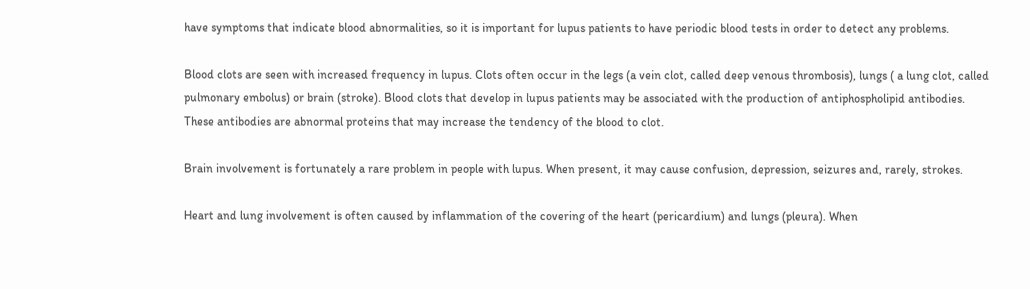have symptoms that indicate blood abnormalities, so it is important for lupus patients to have periodic blood tests in order to detect any problems.

Blood clots are seen with increased frequency in lupus. Clots often occur in the legs (a vein clot, called deep venous thrombosis), lungs ( a lung clot, called pulmonary embolus) or brain (stroke). Blood clots that develop in lupus patients may be associated with the production of antiphospholipid antibodies. These antibodies are abnormal proteins that may increase the tendency of the blood to clot.

Brain involvement is fortunately a rare problem in people with lupus. When present, it may cause confusion, depression, seizures and, rarely, strokes.

Heart and lung involvement is often caused by inflammation of the covering of the heart (pericardium) and lungs (pleura). When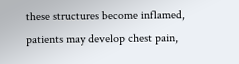these structures become inflamed, patients may develop chest pain,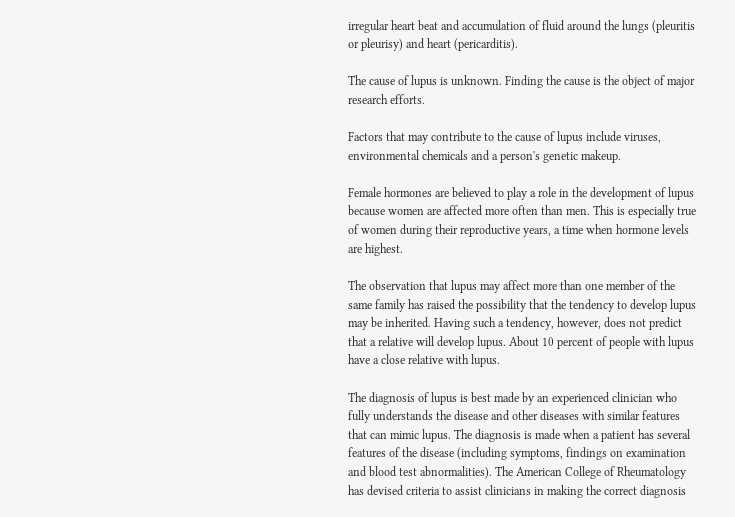irregular heart beat and accumulation of fluid around the lungs (pleuritis or pleurisy) and heart (pericarditis).

The cause of lupus is unknown. Finding the cause is the object of major research efforts.

Factors that may contribute to the cause of lupus include viruses, environmental chemicals and a person's genetic makeup.

Female hormones are believed to play a role in the development of lupus because women are affected more often than men. This is especially true of women during their reproductive years, a time when hormone levels are highest.

The observation that lupus may affect more than one member of the same family has raised the possibility that the tendency to develop lupus may be inherited. Having such a tendency, however, does not predict that a relative will develop lupus. About 10 percent of people with lupus have a close relative with lupus.

The diagnosis of lupus is best made by an experienced clinician who fully understands the disease and other diseases with similar features that can mimic lupus. The diagnosis is made when a patient has several features of the disease (including symptoms, findings on examination and blood test abnormalities). The American College of Rheumatology has devised criteria to assist clinicians in making the correct diagnosis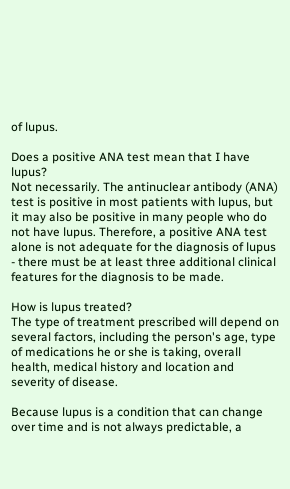of lupus.

Does a positive ANA test mean that I have lupus?
Not necessarily. The antinuclear antibody (ANA) test is positive in most patients with lupus, but it may also be positive in many people who do not have lupus. Therefore, a positive ANA test alone is not adequate for the diagnosis of lupus - there must be at least three additional clinical features for the diagnosis to be made.

How is lupus treated?
The type of treatment prescribed will depend on several factors, including the person's age, type of medications he or she is taking, overall health, medical history and location and severity of disease.

Because lupus is a condition that can change over time and is not always predictable, a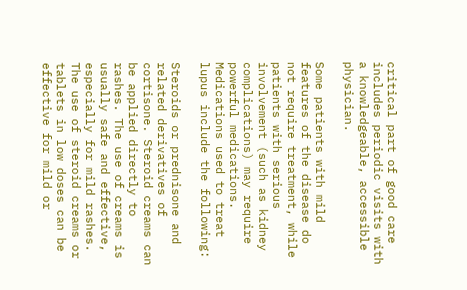critical part of good care includes periodic visits with a knowledgeable, accessible physician.

Some patients with mild features of the disease do not require treatment, while patients with serious involvement (such as kidney complications) may require powerful medications. Medications used to treat lupus include the following:

Steroids or prednisone and related derivatives of cortisone. Steroid creams can be applied directly to rashes. The use of creams is usually safe and effective, especially for mild rashes. The use of steroid creams or tablets in low doses can be effective for mild or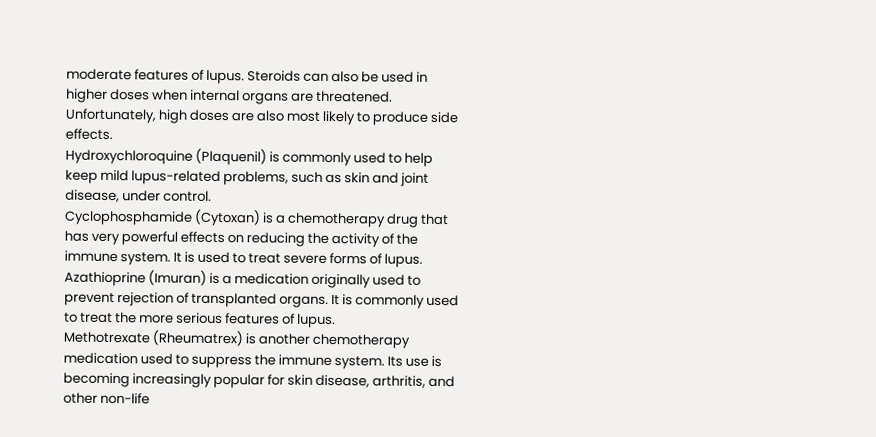moderate features of lupus. Steroids can also be used in higher doses when internal organs are threatened. Unfortunately, high doses are also most likely to produce side effects.
Hydroxychloroquine (Plaquenil) is commonly used to help keep mild lupus-related problems, such as skin and joint disease, under control.
Cyclophosphamide (Cytoxan) is a chemotherapy drug that has very powerful effects on reducing the activity of the immune system. It is used to treat severe forms of lupus.
Azathioprine (Imuran) is a medication originally used to prevent rejection of transplanted organs. It is commonly used to treat the more serious features of lupus.
Methotrexate (Rheumatrex) is another chemotherapy medication used to suppress the immune system. Its use is becoming increasingly popular for skin disease, arthritis, and other non-life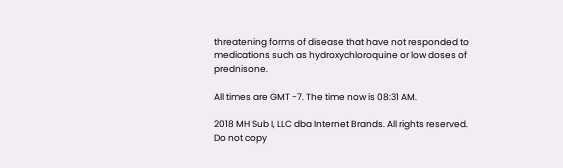threatening forms of disease that have not responded to medications such as hydroxychloroquine or low doses of prednisone.

All times are GMT -7. The time now is 08:31 AM.

2018 MH Sub I, LLC dba Internet Brands. All rights reserved.
Do not copy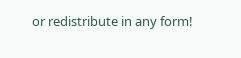or redistribute in any form!